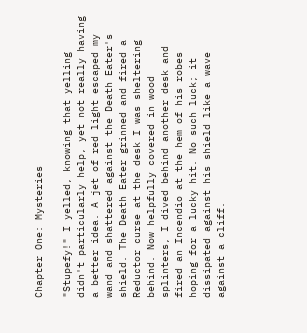Chapter One: Mysteries

"Stupefy!" I yelled, knowing that yelling didn't particularly help, yet not really having a better idea. A jet of red light escaped my wand and shattered against the Death Eater's shield. The Death Eater grinned and fired a Reductor curse at the desk I was sheltering behind. Now helpfully covered in wood splinters, I dived behind another desk and fired an Incendio at the hem of his robes hoping for a lucky hit. No such luck; it dissipated against his shield like a wave against a cliff.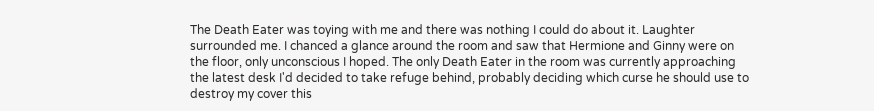The Death Eater was toying with me and there was nothing I could do about it. Laughter surrounded me. I chanced a glance around the room and saw that Hermione and Ginny were on the floor, only unconscious I hoped. The only Death Eater in the room was currently approaching the latest desk I'd decided to take refuge behind, probably deciding which curse he should use to destroy my cover this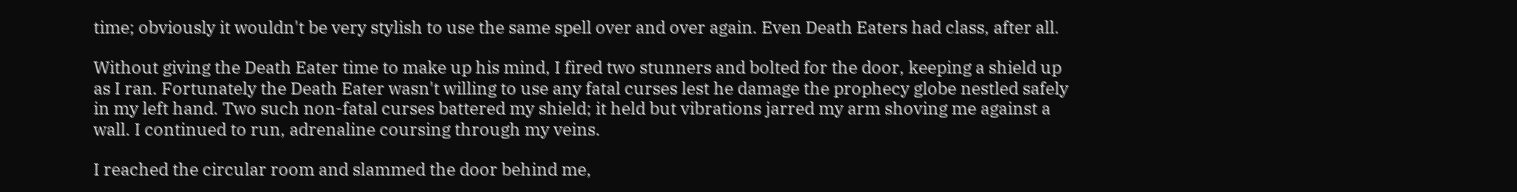time; obviously it wouldn't be very stylish to use the same spell over and over again. Even Death Eaters had class, after all.

Without giving the Death Eater time to make up his mind, I fired two stunners and bolted for the door, keeping a shield up as I ran. Fortunately the Death Eater wasn't willing to use any fatal curses lest he damage the prophecy globe nestled safely in my left hand. Two such non-fatal curses battered my shield; it held but vibrations jarred my arm shoving me against a wall. I continued to run, adrenaline coursing through my veins.

I reached the circular room and slammed the door behind me,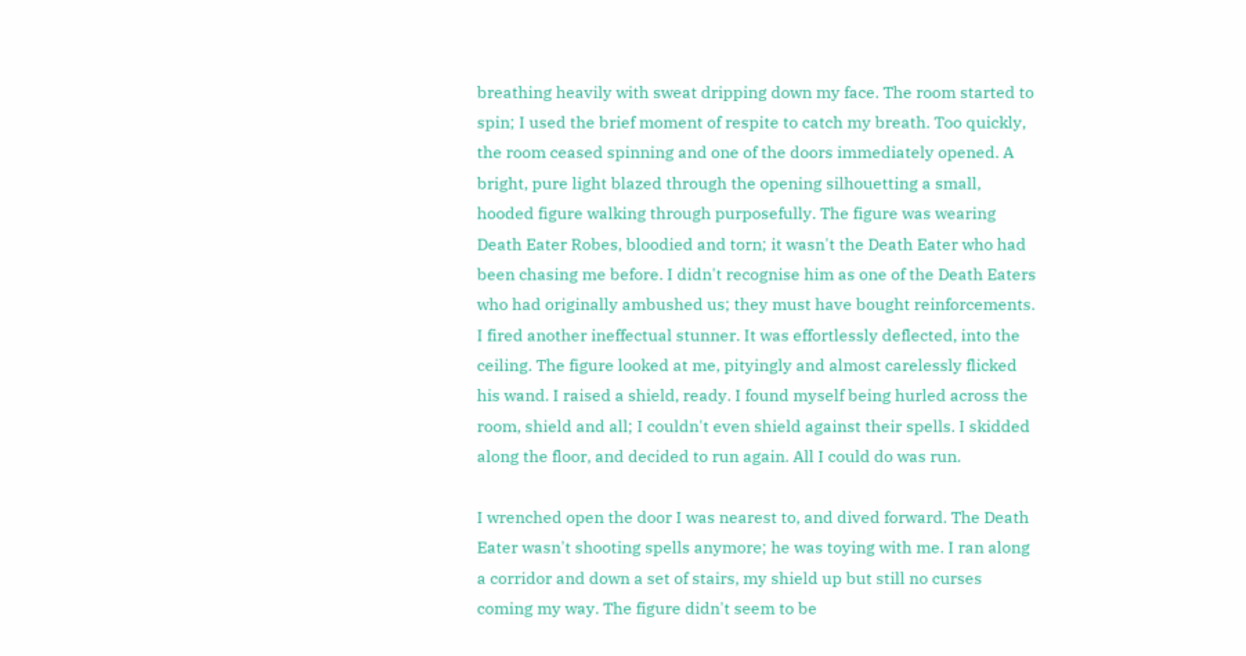breathing heavily with sweat dripping down my face. The room started to spin; I used the brief moment of respite to catch my breath. Too quickly, the room ceased spinning and one of the doors immediately opened. A bright, pure light blazed through the opening silhouetting a small, hooded figure walking through purposefully. The figure was wearing Death Eater Robes, bloodied and torn; it wasn't the Death Eater who had been chasing me before. I didn't recognise him as one of the Death Eaters who had originally ambushed us; they must have bought reinforcements. I fired another ineffectual stunner. It was effortlessly deflected, into the ceiling. The figure looked at me, pityingly and almost carelessly flicked his wand. I raised a shield, ready. I found myself being hurled across the room, shield and all; I couldn't even shield against their spells. I skidded along the floor, and decided to run again. All I could do was run.

I wrenched open the door I was nearest to, and dived forward. The Death Eater wasn't shooting spells anymore; he was toying with me. I ran along a corridor and down a set of stairs, my shield up but still no curses coming my way. The figure didn't seem to be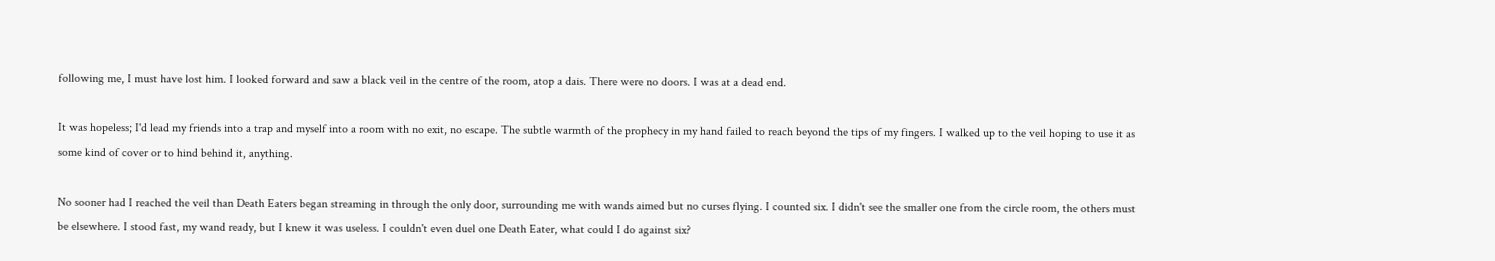following me, I must have lost him. I looked forward and saw a black veil in the centre of the room, atop a dais. There were no doors. I was at a dead end.

It was hopeless; I'd lead my friends into a trap and myself into a room with no exit, no escape. The subtle warmth of the prophecy in my hand failed to reach beyond the tips of my fingers. I walked up to the veil hoping to use it as some kind of cover or to hind behind it, anything.

No sooner had I reached the veil than Death Eaters began streaming in through the only door, surrounding me with wands aimed but no curses flying. I counted six. I didn't see the smaller one from the circle room, the others must be elsewhere. I stood fast, my wand ready, but I knew it was useless. I couldn't even duel one Death Eater, what could I do against six?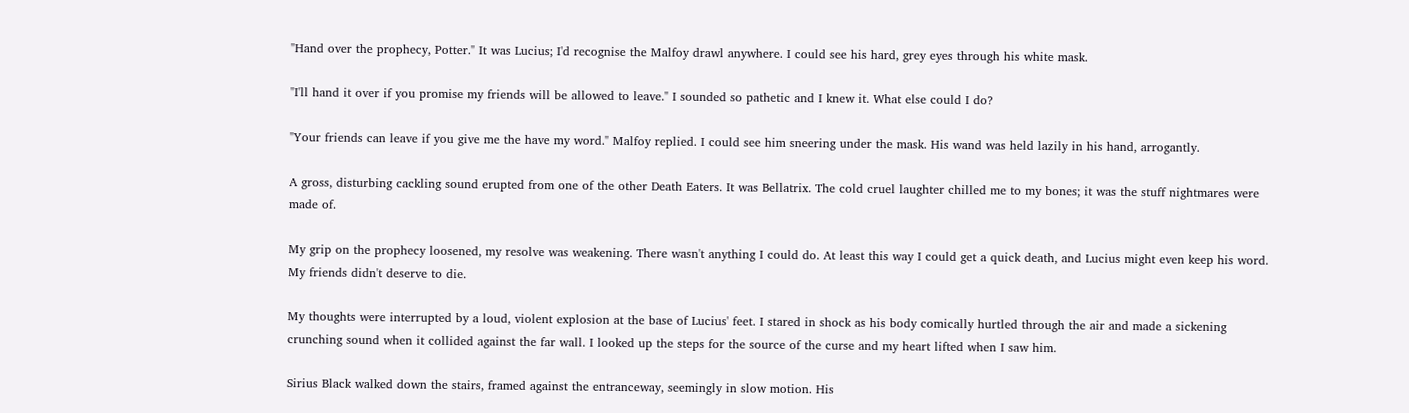"Hand over the prophecy, Potter." It was Lucius; I'd recognise the Malfoy drawl anywhere. I could see his hard, grey eyes through his white mask.

"I'll hand it over if you promise my friends will be allowed to leave." I sounded so pathetic and I knew it. What else could I do?

"Your friends can leave if you give me the have my word." Malfoy replied. I could see him sneering under the mask. His wand was held lazily in his hand, arrogantly.

A gross, disturbing cackling sound erupted from one of the other Death Eaters. It was Bellatrix. The cold cruel laughter chilled me to my bones; it was the stuff nightmares were made of.

My grip on the prophecy loosened, my resolve was weakening. There wasn't anything I could do. At least this way I could get a quick death, and Lucius might even keep his word. My friends didn't deserve to die.

My thoughts were interrupted by a loud, violent explosion at the base of Lucius' feet. I stared in shock as his body comically hurtled through the air and made a sickening crunching sound when it collided against the far wall. I looked up the steps for the source of the curse and my heart lifted when I saw him.

Sirius Black walked down the stairs, framed against the entranceway, seemingly in slow motion. His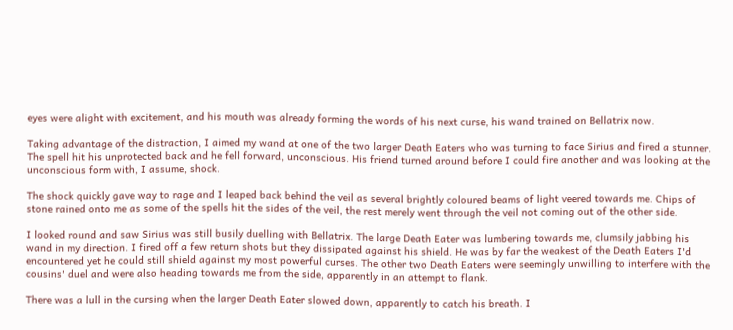eyes were alight with excitement, and his mouth was already forming the words of his next curse, his wand trained on Bellatrix now.

Taking advantage of the distraction, I aimed my wand at one of the two larger Death Eaters who was turning to face Sirius and fired a stunner. The spell hit his unprotected back and he fell forward, unconscious. His friend turned around before I could fire another and was looking at the unconscious form with, I assume, shock.

The shock quickly gave way to rage and I leaped back behind the veil as several brightly coloured beams of light veered towards me. Chips of stone rained onto me as some of the spells hit the sides of the veil, the rest merely went through the veil not coming out of the other side.

I looked round and saw Sirius was still busily duelling with Bellatrix. The large Death Eater was lumbering towards me, clumsily jabbing his wand in my direction. I fired off a few return shots but they dissipated against his shield. He was by far the weakest of the Death Eaters I'd encountered yet he could still shield against my most powerful curses. The other two Death Eaters were seemingly unwilling to interfere with the cousins' duel and were also heading towards me from the side, apparently in an attempt to flank.

There was a lull in the cursing when the larger Death Eater slowed down, apparently to catch his breath. I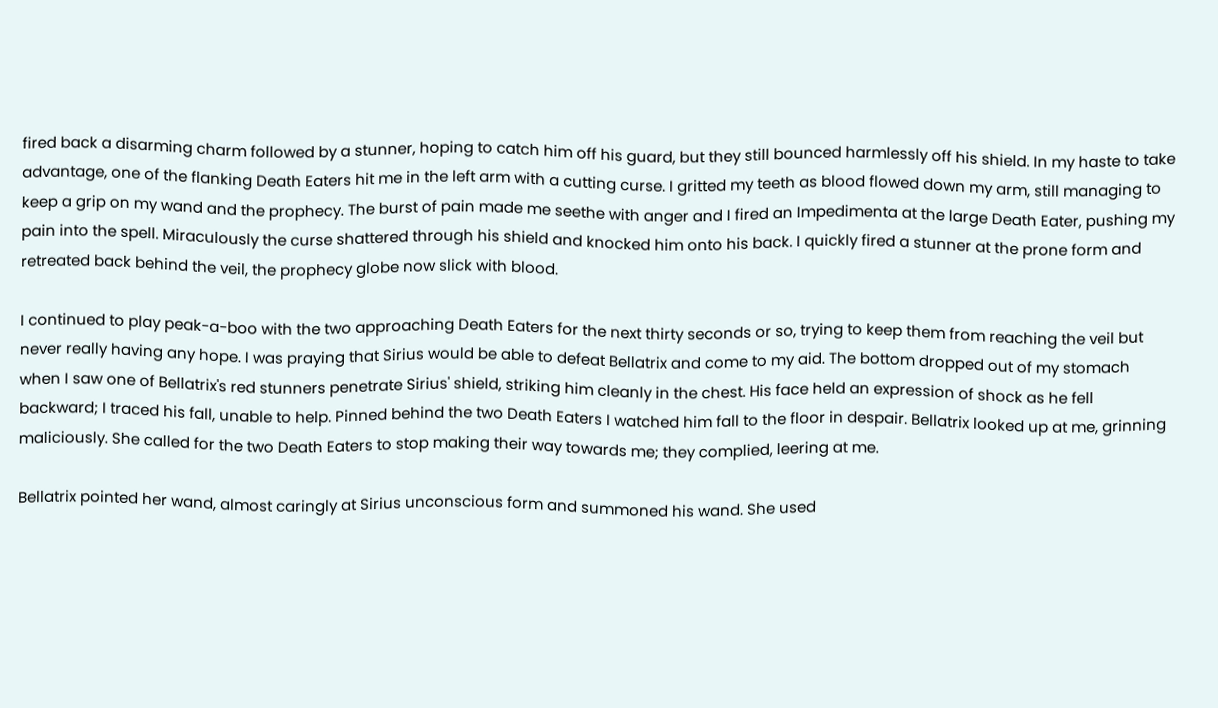fired back a disarming charm followed by a stunner, hoping to catch him off his guard, but they still bounced harmlessly off his shield. In my haste to take advantage, one of the flanking Death Eaters hit me in the left arm with a cutting curse. I gritted my teeth as blood flowed down my arm, still managing to keep a grip on my wand and the prophecy. The burst of pain made me seethe with anger and I fired an Impedimenta at the large Death Eater, pushing my pain into the spell. Miraculously the curse shattered through his shield and knocked him onto his back. I quickly fired a stunner at the prone form and retreated back behind the veil, the prophecy globe now slick with blood.

I continued to play peak-a-boo with the two approaching Death Eaters for the next thirty seconds or so, trying to keep them from reaching the veil but never really having any hope. I was praying that Sirius would be able to defeat Bellatrix and come to my aid. The bottom dropped out of my stomach when I saw one of Bellatrix's red stunners penetrate Sirius' shield, striking him cleanly in the chest. His face held an expression of shock as he fell backward; I traced his fall, unable to help. Pinned behind the two Death Eaters I watched him fall to the floor in despair. Bellatrix looked up at me, grinning maliciously. She called for the two Death Eaters to stop making their way towards me; they complied, leering at me.

Bellatrix pointed her wand, almost caringly at Sirius unconscious form and summoned his wand. She used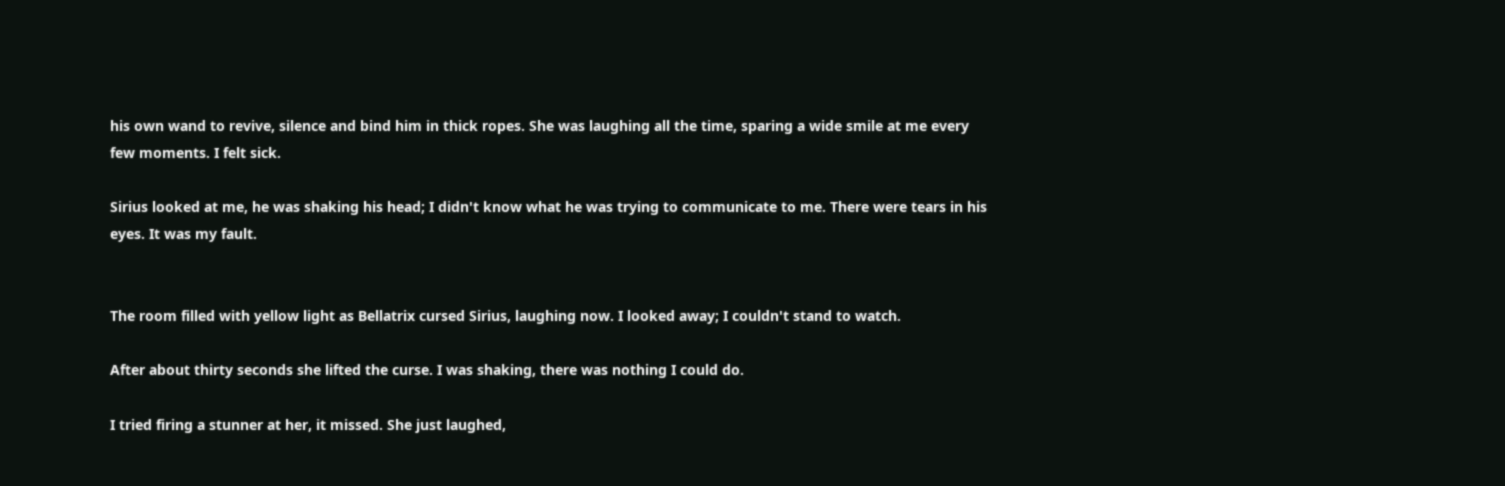his own wand to revive, silence and bind him in thick ropes. She was laughing all the time, sparing a wide smile at me every few moments. I felt sick.

Sirius looked at me, he was shaking his head; I didn't know what he was trying to communicate to me. There were tears in his eyes. It was my fault.


The room filled with yellow light as Bellatrix cursed Sirius, laughing now. I looked away; I couldn't stand to watch.

After about thirty seconds she lifted the curse. I was shaking, there was nothing I could do.

I tried firing a stunner at her, it missed. She just laughed,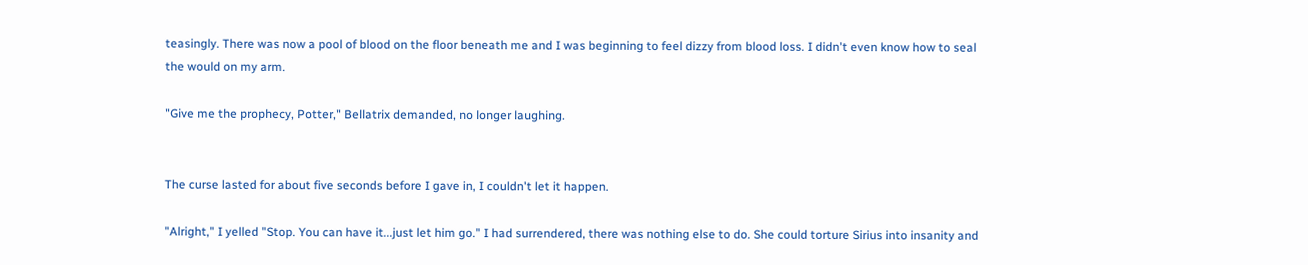teasingly. There was now a pool of blood on the floor beneath me and I was beginning to feel dizzy from blood loss. I didn't even know how to seal the would on my arm.

"Give me the prophecy, Potter," Bellatrix demanded, no longer laughing.


The curse lasted for about five seconds before I gave in, I couldn't let it happen.

"Alright," I yelled "Stop. You can have it...just let him go." I had surrendered, there was nothing else to do. She could torture Sirius into insanity and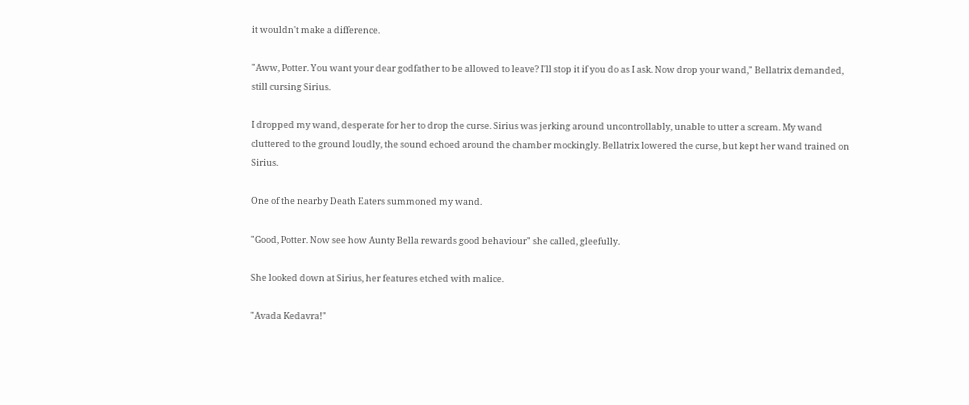it wouldn't make a difference.

"Aww, Potter. You want your dear godfather to be allowed to leave? I'll stop it if you do as I ask. Now drop your wand," Bellatrix demanded, still cursing Sirius.

I dropped my wand, desperate for her to drop the curse. Sirius was jerking around uncontrollably, unable to utter a scream. My wand cluttered to the ground loudly, the sound echoed around the chamber mockingly. Bellatrix lowered the curse, but kept her wand trained on Sirius.

One of the nearby Death Eaters summoned my wand.

"Good, Potter. Now see how Aunty Bella rewards good behaviour" she called, gleefully.

She looked down at Sirius, her features etched with malice.

"Avada Kedavra!"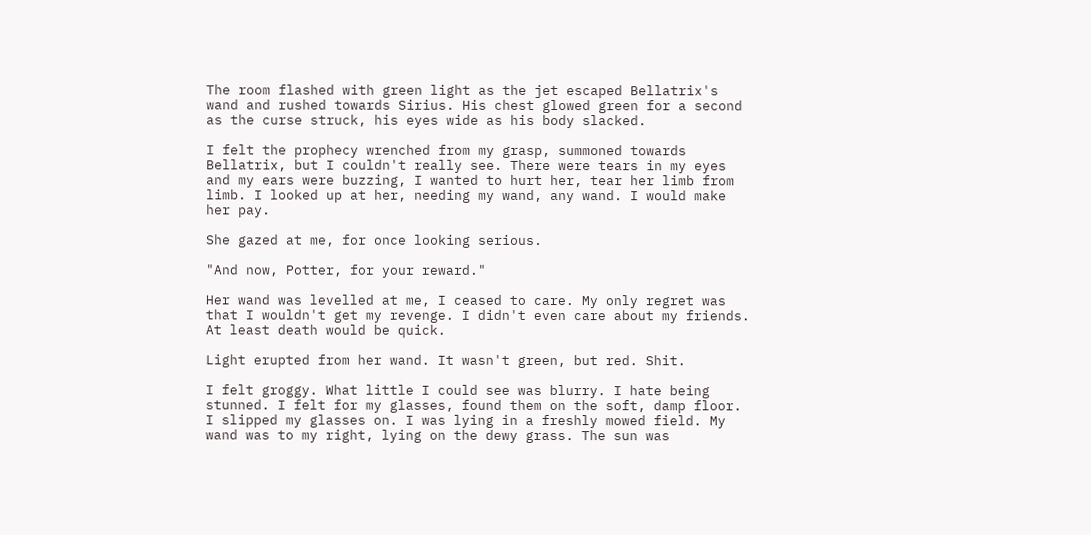The room flashed with green light as the jet escaped Bellatrix's wand and rushed towards Sirius. His chest glowed green for a second as the curse struck, his eyes wide as his body slacked.

I felt the prophecy wrenched from my grasp, summoned towards Bellatrix, but I couldn't really see. There were tears in my eyes and my ears were buzzing, I wanted to hurt her, tear her limb from limb. I looked up at her, needing my wand, any wand. I would make her pay.

She gazed at me, for once looking serious.

"And now, Potter, for your reward."

Her wand was levelled at me, I ceased to care. My only regret was that I wouldn't get my revenge. I didn't even care about my friends. At least death would be quick.

Light erupted from her wand. It wasn't green, but red. Shit.

I felt groggy. What little I could see was blurry. I hate being stunned. I felt for my glasses, found them on the soft, damp floor. I slipped my glasses on. I was lying in a freshly mowed field. My wand was to my right, lying on the dewy grass. The sun was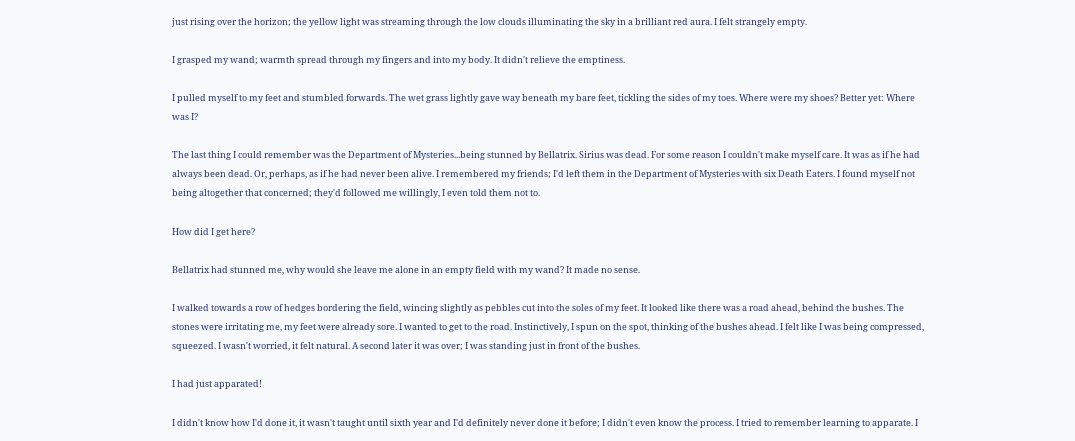just rising over the horizon; the yellow light was streaming through the low clouds illuminating the sky in a brilliant red aura. I felt strangely empty.

I grasped my wand; warmth spread through my fingers and into my body. It didn't relieve the emptiness.

I pulled myself to my feet and stumbled forwards. The wet grass lightly gave way beneath my bare feet, tickling the sides of my toes. Where were my shoes? Better yet: Where was I?

The last thing I could remember was the Department of Mysteries...being stunned by Bellatrix. Sirius was dead. For some reason I couldn't make myself care. It was as if he had always been dead. Or, perhaps, as if he had never been alive. I remembered my friends; I'd left them in the Department of Mysteries with six Death Eaters. I found myself not being altogether that concerned; they'd followed me willingly, I even told them not to.

How did I get here?

Bellatrix had stunned me, why would she leave me alone in an empty field with my wand? It made no sense.

I walked towards a row of hedges bordering the field, wincing slightly as pebbles cut into the soles of my feet. It looked like there was a road ahead, behind the bushes. The stones were irritating me, my feet were already sore. I wanted to get to the road. Instinctively, I spun on the spot, thinking of the bushes ahead. I felt like I was being compressed, squeezed. I wasn't worried, it felt natural. A second later it was over; I was standing just in front of the bushes.

I had just apparated!

I didn't know how I'd done it, it wasn't taught until sixth year and I'd definitely never done it before; I didn't even know the process. I tried to remember learning to apparate. I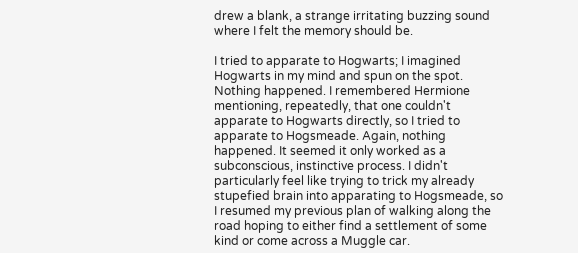drew a blank, a strange irritating buzzing sound where I felt the memory should be.

I tried to apparate to Hogwarts; I imagined Hogwarts in my mind and spun on the spot. Nothing happened. I remembered Hermione mentioning, repeatedly, that one couldn't apparate to Hogwarts directly, so I tried to apparate to Hogsmeade. Again, nothing happened. It seemed it only worked as a subconscious, instinctive process. I didn't particularly feel like trying to trick my already stupefied brain into apparating to Hogsmeade, so I resumed my previous plan of walking along the road hoping to either find a settlement of some kind or come across a Muggle car.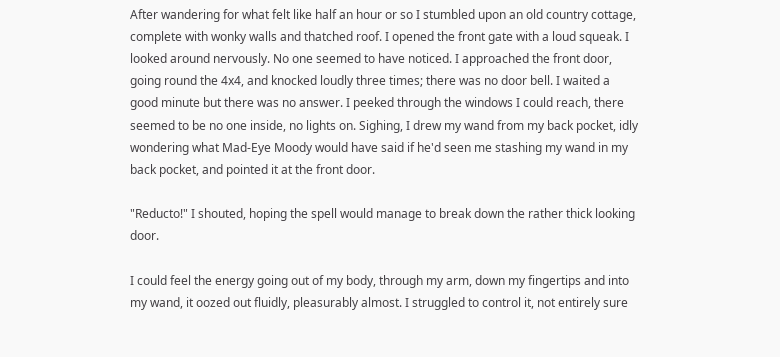After wandering for what felt like half an hour or so I stumbled upon an old country cottage, complete with wonky walls and thatched roof. I opened the front gate with a loud squeak. I looked around nervously. No one seemed to have noticed. I approached the front door, going round the 4x4, and knocked loudly three times; there was no door bell. I waited a good minute but there was no answer. I peeked through the windows I could reach, there seemed to be no one inside, no lights on. Sighing, I drew my wand from my back pocket, idly wondering what Mad-Eye Moody would have said if he'd seen me stashing my wand in my back pocket, and pointed it at the front door.

"Reducto!" I shouted, hoping the spell would manage to break down the rather thick looking door.

I could feel the energy going out of my body, through my arm, down my fingertips and into my wand, it oozed out fluidly, pleasurably almost. I struggled to control it, not entirely sure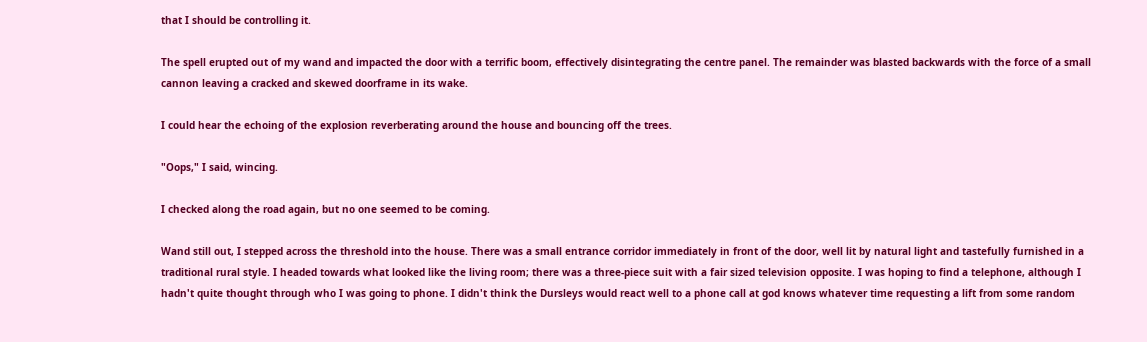that I should be controlling it.

The spell erupted out of my wand and impacted the door with a terrific boom, effectively disintegrating the centre panel. The remainder was blasted backwards with the force of a small cannon leaving a cracked and skewed doorframe in its wake.

I could hear the echoing of the explosion reverberating around the house and bouncing off the trees.

"Oops," I said, wincing.

I checked along the road again, but no one seemed to be coming.

Wand still out, I stepped across the threshold into the house. There was a small entrance corridor immediately in front of the door, well lit by natural light and tastefully furnished in a traditional rural style. I headed towards what looked like the living room; there was a three-piece suit with a fair sized television opposite. I was hoping to find a telephone, although I hadn't quite thought through who I was going to phone. I didn't think the Dursleys would react well to a phone call at god knows whatever time requesting a lift from some random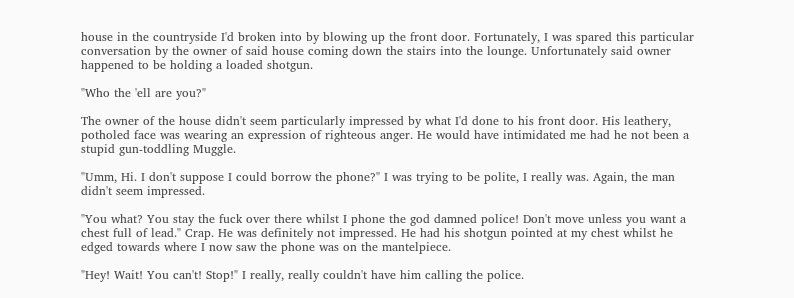house in the countryside I'd broken into by blowing up the front door. Fortunately, I was spared this particular conversation by the owner of said house coming down the stairs into the lounge. Unfortunately said owner happened to be holding a loaded shotgun.

"Who the 'ell are you?"

The owner of the house didn't seem particularly impressed by what I'd done to his front door. His leathery, potholed face was wearing an expression of righteous anger. He would have intimidated me had he not been a stupid gun-toddling Muggle.

"Umm, Hi. I don't suppose I could borrow the phone?" I was trying to be polite, I really was. Again, the man didn't seem impressed.

"You what? You stay the fuck over there whilst I phone the god damned police! Don't move unless you want a chest full of lead." Crap. He was definitely not impressed. He had his shotgun pointed at my chest whilst he edged towards where I now saw the phone was on the mantelpiece.

"Hey! Wait! You can't! Stop!" I really, really couldn't have him calling the police.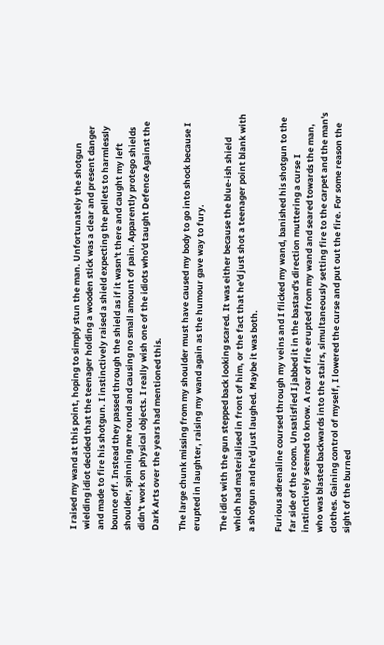I raised my wand at this point, hoping to simply stun the man. Unfortunately the shotgun wielding idiot decided that the teenager holding a wooden stick was a clear and present danger and made to fire his shotgun. I instinctively raised a shield expecting the pellets to harmlessly bounce off. Instead they passed through the shield as if it wasn't there and caught my left shoulder, spinning me round and causing no small amount of pain. Apparently protego shields didn't work on physical objects. I really wish one of the idiots who'd taught Defence Against the Dark Arts over the years had mentioned this.

The large chunk missing from my shoulder must have caused my body to go into shock because I erupted in laughter, raising my wand again as the humour gave way to fury.

The idiot with the gun stepped back looking scared. It was either because the blue-ish shield which had materialised in front of him, or the fact that he'd just shot a teenager point blank with a shotgun and he'd just laughed. Maybe it was both.

Furious adrenaline coursed through my veins and I flicked my wand, banished his shotgun to the far side of the room. Unsatisfied I jabbed it in the bastard's direction muttering a curse I instinctively seemed to know. A roar of fire erupted from my wand and seared towards the man, who was blasted backwards into the stairs, simultaneously setting fire to the carpet and the man's clothes. Gaining control of myself, I lowered the curse and put out the fire. For some reason the sight of the burned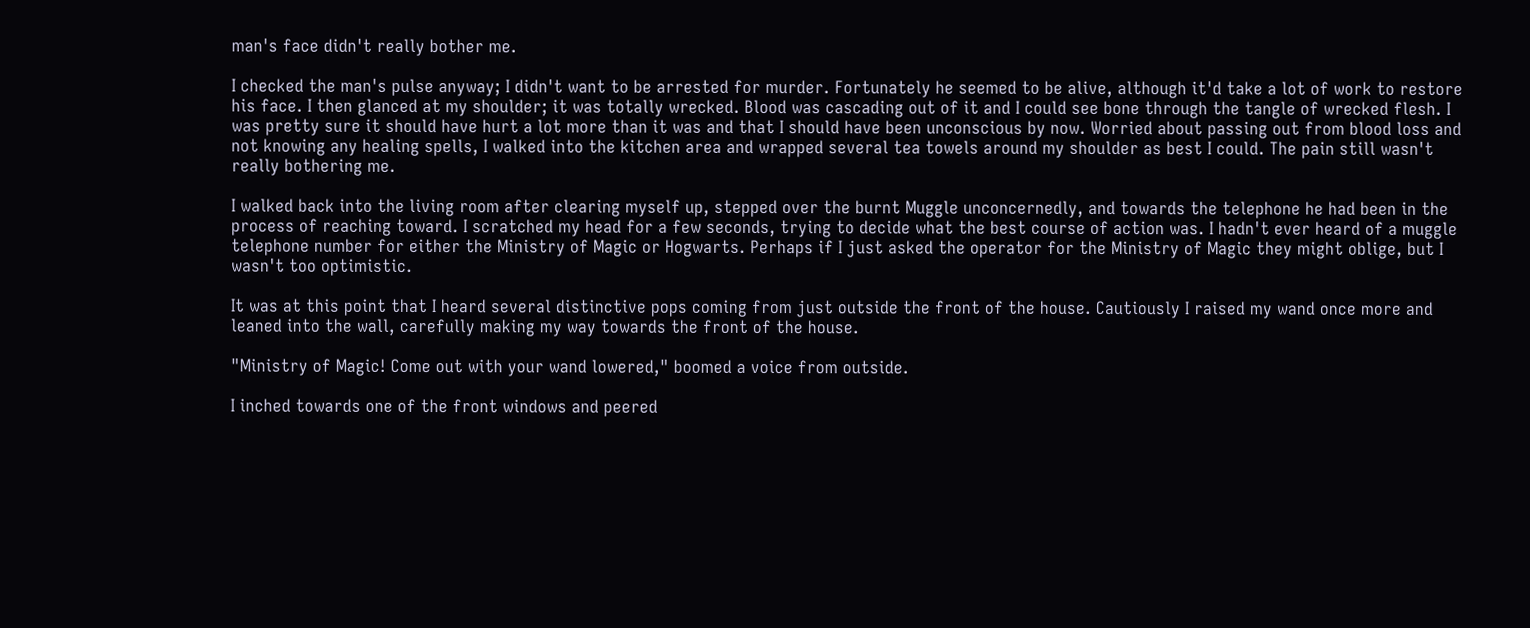man's face didn't really bother me.

I checked the man's pulse anyway; I didn't want to be arrested for murder. Fortunately he seemed to be alive, although it'd take a lot of work to restore his face. I then glanced at my shoulder; it was totally wrecked. Blood was cascading out of it and I could see bone through the tangle of wrecked flesh. I was pretty sure it should have hurt a lot more than it was and that I should have been unconscious by now. Worried about passing out from blood loss and not knowing any healing spells, I walked into the kitchen area and wrapped several tea towels around my shoulder as best I could. The pain still wasn't really bothering me.

I walked back into the living room after clearing myself up, stepped over the burnt Muggle unconcernedly, and towards the telephone he had been in the process of reaching toward. I scratched my head for a few seconds, trying to decide what the best course of action was. I hadn't ever heard of a muggle telephone number for either the Ministry of Magic or Hogwarts. Perhaps if I just asked the operator for the Ministry of Magic they might oblige, but I wasn't too optimistic.

It was at this point that I heard several distinctive pops coming from just outside the front of the house. Cautiously I raised my wand once more and leaned into the wall, carefully making my way towards the front of the house.

"Ministry of Magic! Come out with your wand lowered," boomed a voice from outside.

I inched towards one of the front windows and peered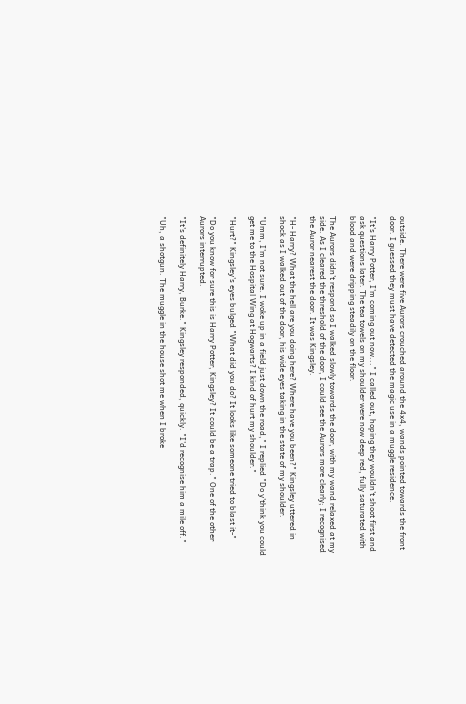outside. There were five Aurors crouched around the 4x4, wands pointed towards the front door. I guessed they must have detected the magic use in a muggle residence.

"It's Harry Potter, I'm coming out now..." I called out, hoping they wouldn't shoot first and ask questions later. The tea towels on my shoulder were now deep red, fully saturated with blood and were dripping steadily on the floor.

The Aurors didn't respond so I walked slowly towards the door, with my wand relaxed at my side. As I cleared the threshold of the door, I could see the Aurors more clearly; I recognised the Auror nearest the door. It was Kingsley.

"H- Harry? What the hell are you doing here? Where have you been?" Kingsley uttered in shock as I walked out of the door, his wide eyes taking in the state of my shoulder.

"Umm, I'm not sure. I woke up in a field just down the road," I replied "Do y'think you could get me to the Hospital Wing at Hogwarts? I kind of hurt my shoulder."

"Hurt?" Kingsley's eyes bulged "What did you do? It looks like someone tried to blast it-"

"Do you know for sure this is Harry Potter, Kingsley? It could be a trap." One of the other Aurors interrupted.

"It's definitely Harry, Burke." Kingsley responded, quickly. "I'd recognise him a mile off."

"Uh, a shotgun. The muggle in the house shot me when I broke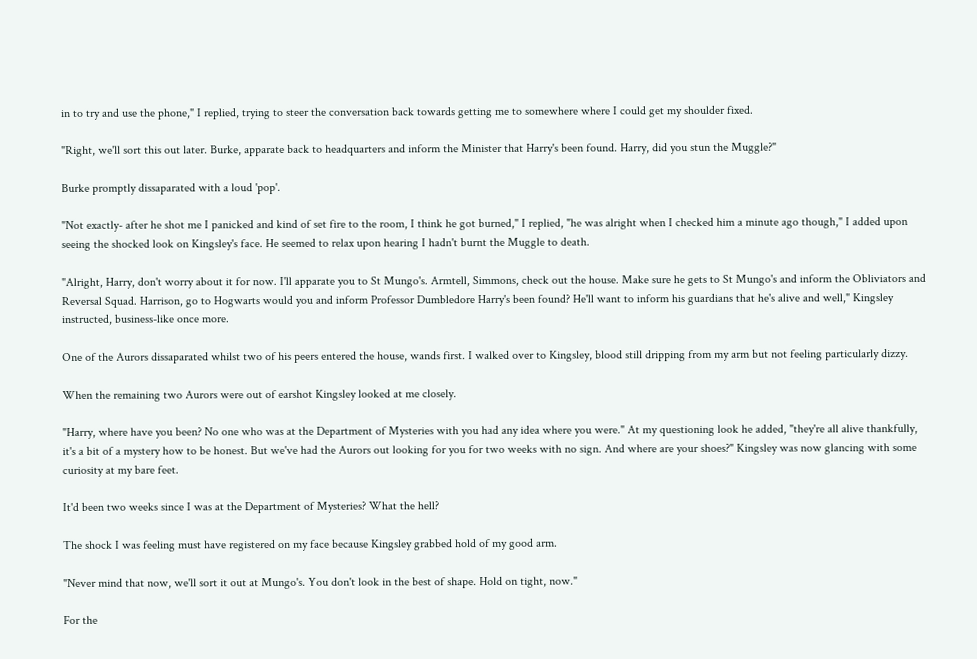in to try and use the phone," I replied, trying to steer the conversation back towards getting me to somewhere where I could get my shoulder fixed.

"Right, we'll sort this out later. Burke, apparate back to headquarters and inform the Minister that Harry's been found. Harry, did you stun the Muggle?"

Burke promptly dissaparated with a loud 'pop'.

"Not exactly- after he shot me I panicked and kind of set fire to the room, I think he got burned," I replied, "he was alright when I checked him a minute ago though," I added upon seeing the shocked look on Kingsley's face. He seemed to relax upon hearing I hadn't burnt the Muggle to death.

"Alright, Harry, don't worry about it for now. I'll apparate you to St Mungo's. Armtell, Simmons, check out the house. Make sure he gets to St Mungo's and inform the Obliviators and Reversal Squad. Harrison, go to Hogwarts would you and inform Professor Dumbledore Harry's been found? He'll want to inform his guardians that he's alive and well," Kingsley instructed, business-like once more.

One of the Aurors dissaparated whilst two of his peers entered the house, wands first. I walked over to Kingsley, blood still dripping from my arm but not feeling particularly dizzy.

When the remaining two Aurors were out of earshot Kingsley looked at me closely.

"Harry, where have you been? No one who was at the Department of Mysteries with you had any idea where you were." At my questioning look he added, "they're all alive thankfully, it's a bit of a mystery how to be honest. But we've had the Aurors out looking for you for two weeks with no sign. And where are your shoes?" Kingsley was now glancing with some curiosity at my bare feet.

It'd been two weeks since I was at the Department of Mysteries? What the hell?

The shock I was feeling must have registered on my face because Kingsley grabbed hold of my good arm.

"Never mind that now, we'll sort it out at Mungo's. You don't look in the best of shape. Hold on tight, now."

For the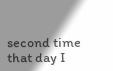second time that day I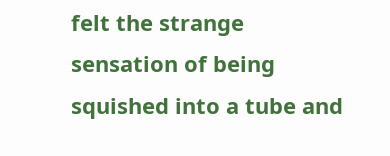felt the strange sensation of being squished into a tube and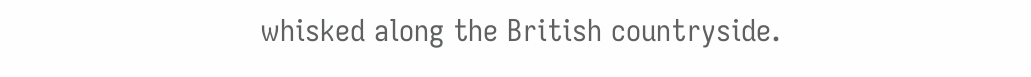whisked along the British countryside.